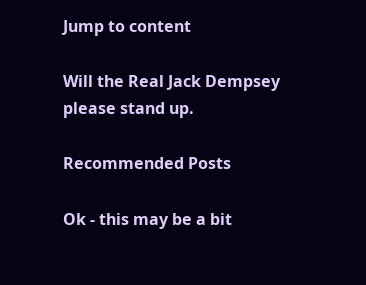Jump to content

Will the Real Jack Dempsey please stand up.

Recommended Posts

Ok - this may be a bit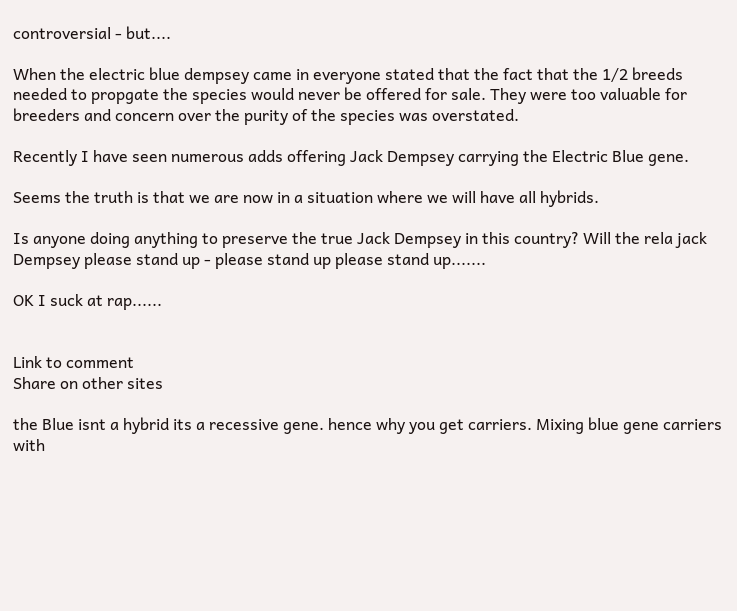controversial - but....

When the electric blue dempsey came in everyone stated that the fact that the 1/2 breeds needed to propgate the species would never be offered for sale. They were too valuable for breeders and concern over the purity of the species was overstated.

Recently I have seen numerous adds offering Jack Dempsey carrying the Electric Blue gene.

Seems the truth is that we are now in a situation where we will have all hybrids.

Is anyone doing anything to preserve the true Jack Dempsey in this country? Will the rela jack Dempsey please stand up - please stand up please stand up.......

OK I suck at rap......


Link to comment
Share on other sites

the Blue isnt a hybrid its a recessive gene. hence why you get carriers. Mixing blue gene carriers with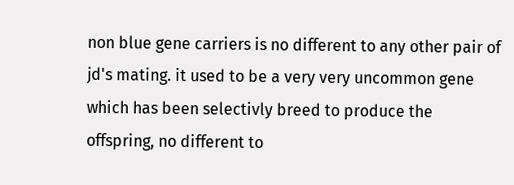non blue gene carriers is no different to any other pair of jd's mating. it used to be a very very uncommon gene which has been selectivly breed to produce the offspring, no different to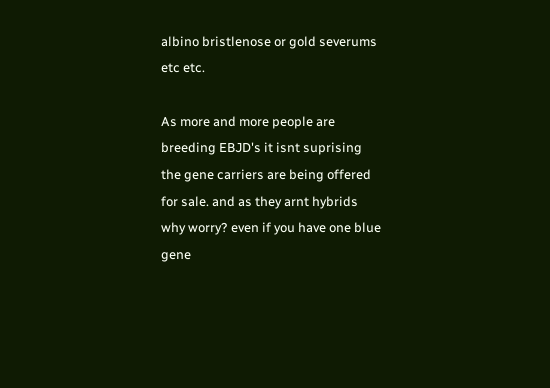albino bristlenose or gold severums etc etc.

As more and more people are breeding EBJD's it isnt suprising the gene carriers are being offered for sale. and as they arnt hybrids why worry? even if you have one blue gene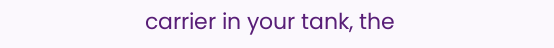carrier in your tank, the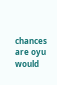chances are oyu would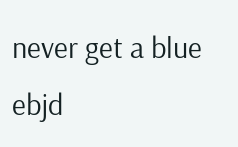never get a blue ebjd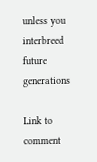unless you interbreed future generations

Link to comment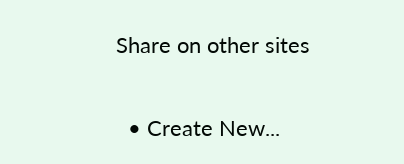Share on other sites

  • Create New...